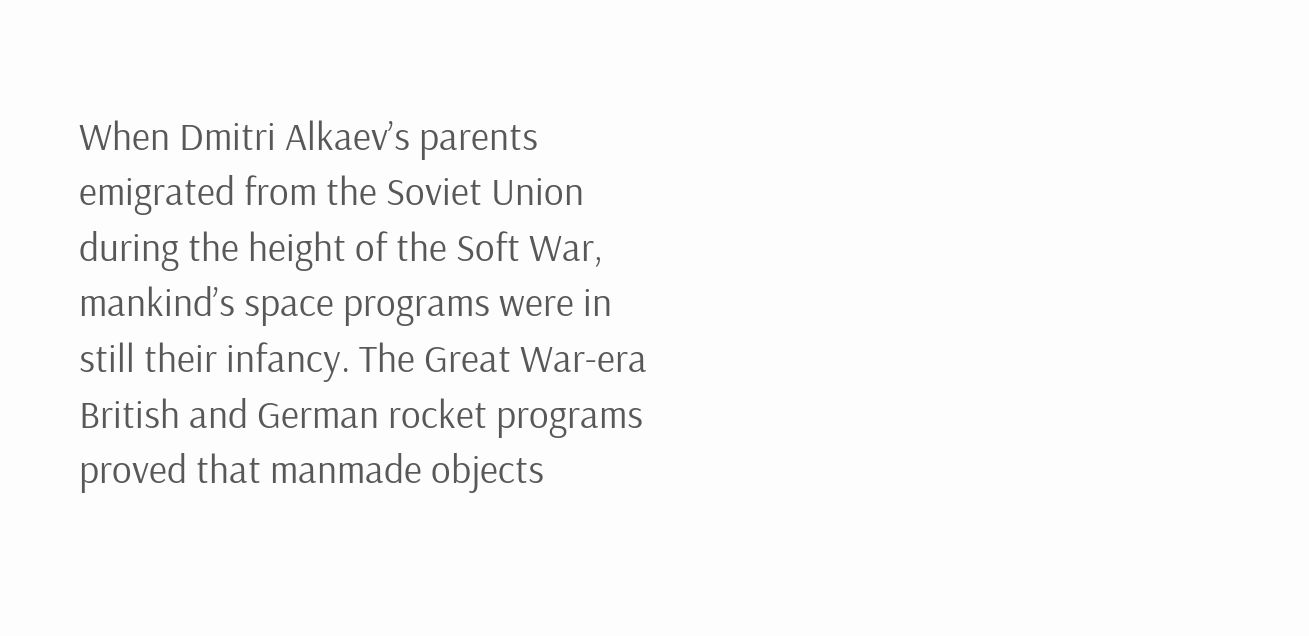When Dmitri Alkaev’s parents emigrated from the Soviet Union during the height of the Soft War, mankind’s space programs were in still their infancy. The Great War-era British and German rocket programs proved that manmade objects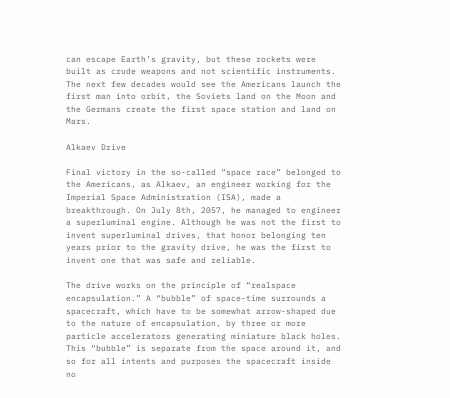can escape Earth’s gravity, but these rockets were built as crude weapons and not scientific instruments. The next few decades would see the Americans launch the first man into orbit, the Soviets land on the Moon and the Germans create the first space station and land on Mars.

Alkaev Drive

Final victory in the so-called “space race” belonged to the Americans, as Alkaev, an engineer working for the Imperial Space Administration (ISA), made a breakthrough. On July 8th, 2057, he managed to engineer a superluminal engine. Although he was not the first to invent superluminal drives, that honor belonging ten years prior to the gravity drive, he was the first to invent one that was safe and reliable.

The drive works on the principle of “realspace encapsulation.” A “bubble” of space-time surrounds a spacecraft, which have to be somewhat arrow-shaped due to the nature of encapsulation, by three or more particle accelerators generating miniature black holes. This “bubble” is separate from the space around it, and so for all intents and purposes the spacecraft inside no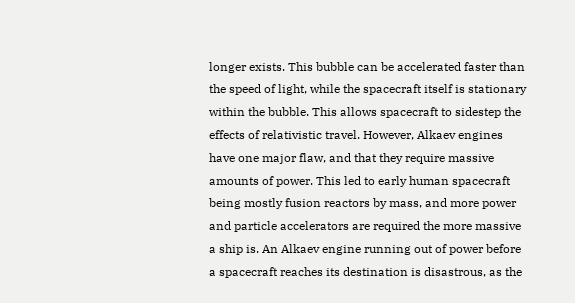longer exists. This bubble can be accelerated faster than the speed of light, while the spacecraft itself is stationary within the bubble. This allows spacecraft to sidestep the effects of relativistic travel. However, Alkaev engines have one major flaw, and that they require massive amounts of power. This led to early human spacecraft being mostly fusion reactors by mass, and more power and particle accelerators are required the more massive a ship is. An Alkaev engine running out of power before a spacecraft reaches its destination is disastrous, as the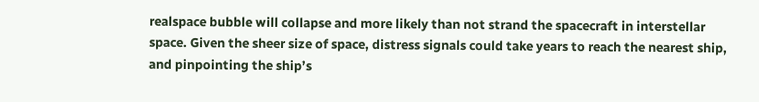realspace bubble will collapse and more likely than not strand the spacecraft in interstellar space. Given the sheer size of space, distress signals could take years to reach the nearest ship, and pinpointing the ship’s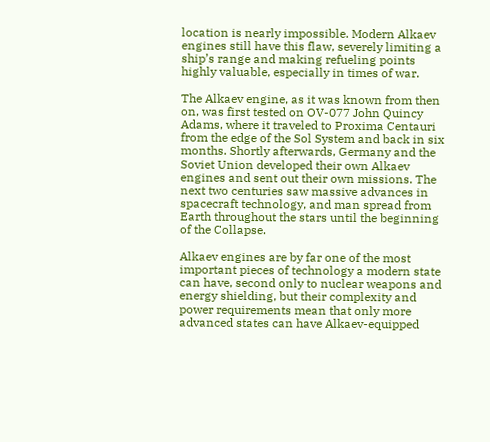location is nearly impossible. Modern Alkaev engines still have this flaw, severely limiting a ship’s range and making refueling points highly valuable, especially in times of war.

The Alkaev engine, as it was known from then on, was first tested on OV-077 John Quincy Adams, where it traveled to Proxima Centauri from the edge of the Sol System and back in six months. Shortly afterwards, Germany and the Soviet Union developed their own Alkaev engines and sent out their own missions. The next two centuries saw massive advances in spacecraft technology, and man spread from Earth throughout the stars until the beginning of the Collapse.

Alkaev engines are by far one of the most important pieces of technology a modern state can have, second only to nuclear weapons and energy shielding, but their complexity and power requirements mean that only more advanced states can have Alkaev-equipped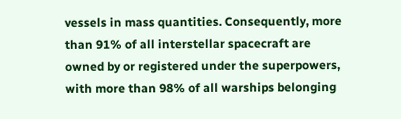vessels in mass quantities. Consequently, more than 91% of all interstellar spacecraft are owned by or registered under the superpowers, with more than 98% of all warships belonging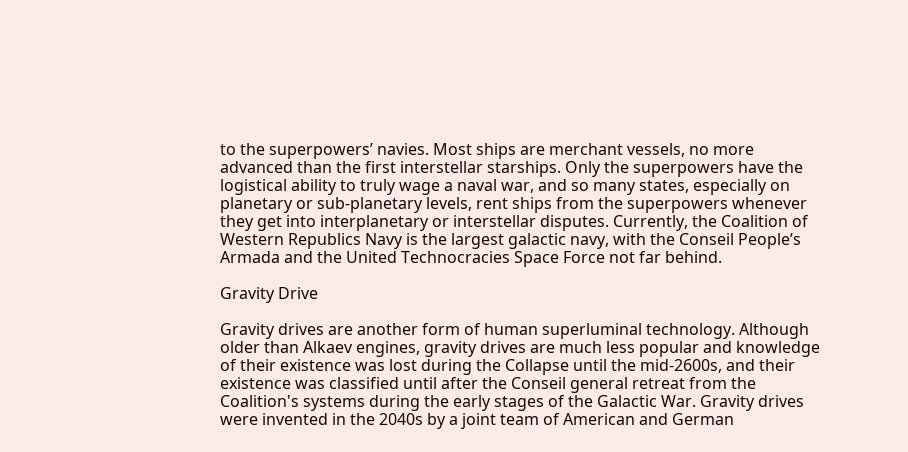to the superpowers’ navies. Most ships are merchant vessels, no more advanced than the first interstellar starships. Only the superpowers have the logistical ability to truly wage a naval war, and so many states, especially on planetary or sub-planetary levels, rent ships from the superpowers whenever they get into interplanetary or interstellar disputes. Currently, the Coalition of Western Republics Navy is the largest galactic navy, with the Conseil People’s Armada and the United Technocracies Space Force not far behind.

Gravity Drive

Gravity drives are another form of human superluminal technology. Although older than Alkaev engines, gravity drives are much less popular and knowledge of their existence was lost during the Collapse until the mid-2600s, and their existence was classified until after the Conseil general retreat from the Coalition's systems during the early stages of the Galactic War. Gravity drives were invented in the 2040s by a joint team of American and German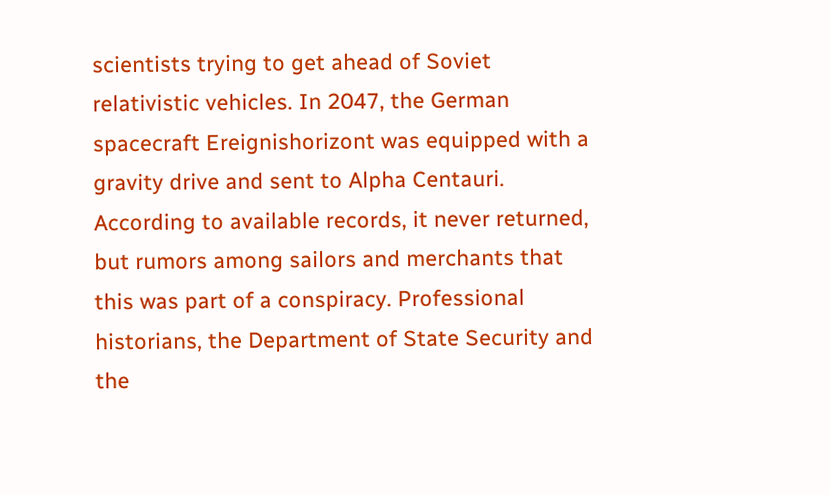scientists trying to get ahead of Soviet relativistic vehicles. In 2047, the German spacecraft Ereignishorizont was equipped with a gravity drive and sent to Alpha Centauri. According to available records, it never returned, but rumors among sailors and merchants that this was part of a conspiracy. Professional historians, the Department of State Security and the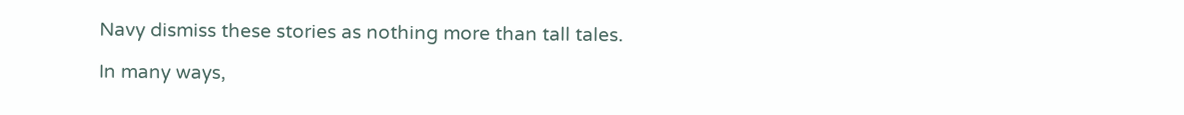Navy dismiss these stories as nothing more than tall tales.

In many ways,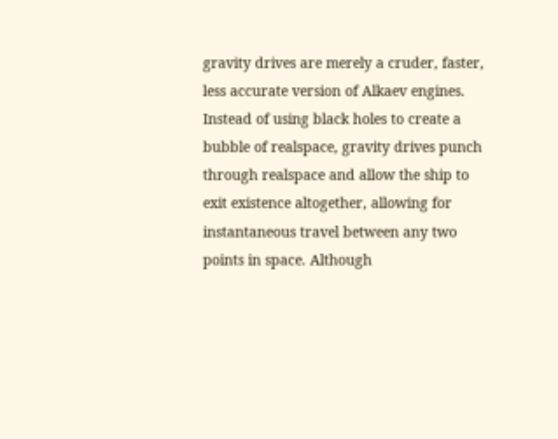gravity drives are merely a cruder, faster, less accurate version of Alkaev engines. Instead of using black holes to create a bubble of realspace, gravity drives punch through realspace and allow the ship to exit existence altogether, allowing for instantaneous travel between any two points in space. Although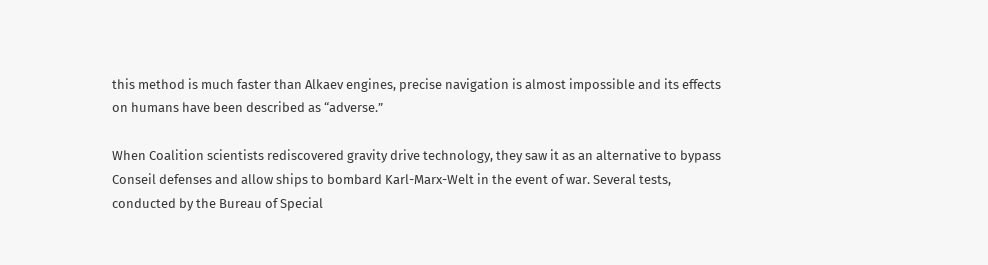this method is much faster than Alkaev engines, precise navigation is almost impossible and its effects on humans have been described as “adverse.”

When Coalition scientists rediscovered gravity drive technology, they saw it as an alternative to bypass Conseil defenses and allow ships to bombard Karl-Marx-Welt in the event of war. Several tests, conducted by the Bureau of Special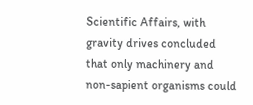Scientific Affairs, with gravity drives concluded that only machinery and non-sapient organisms could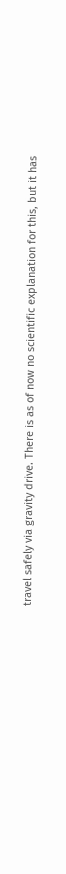travel safely via gravity drive. There is as of now no scientific explanation for this, but it has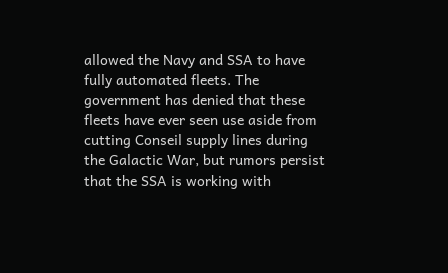allowed the Navy and SSA to have fully automated fleets. The government has denied that these fleets have ever seen use aside from cutting Conseil supply lines during the Galactic War, but rumors persist that the SSA is working with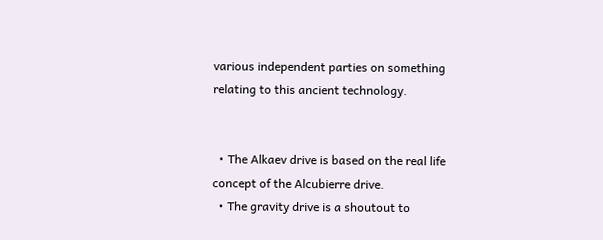various independent parties on something relating to this ancient technology.


  • The Alkaev drive is based on the real life concept of the Alcubierre drive.
  • The gravity drive is a shoutout to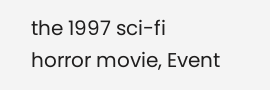the 1997 sci-fi horror movie, Event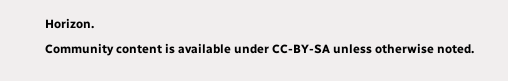Horizon.
Community content is available under CC-BY-SA unless otherwise noted.